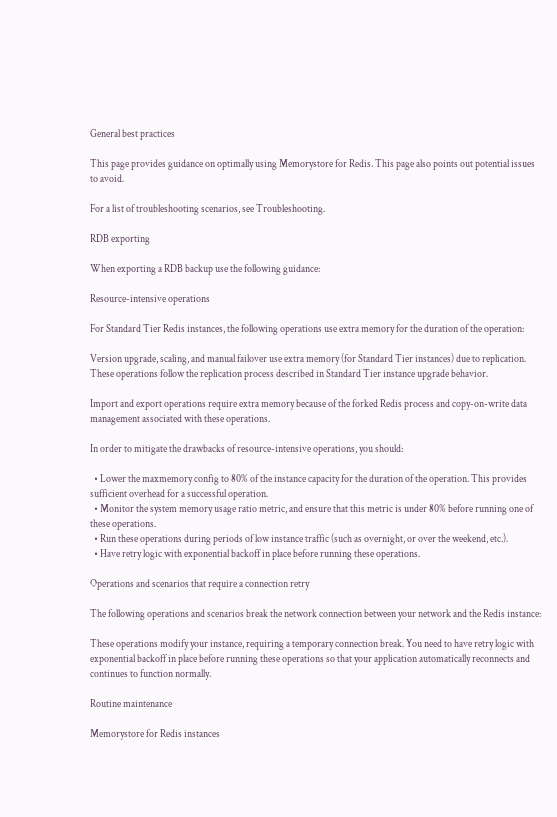General best practices

This page provides guidance on optimally using Memorystore for Redis. This page also points out potential issues to avoid.

For a list of troubleshooting scenarios, see Troubleshooting.

RDB exporting

When exporting a RDB backup use the following guidance:

Resource-intensive operations

For Standard Tier Redis instances, the following operations use extra memory for the duration of the operation:

Version upgrade, scaling, and manual failover use extra memory (for Standard Tier instances) due to replication. These operations follow the replication process described in Standard Tier instance upgrade behavior.

Import and export operations require extra memory because of the forked Redis process and copy-on-write data management associated with these operations.

In order to mitigate the drawbacks of resource-intensive operations, you should:

  • Lower the maxmemory config to 80% of the instance capacity for the duration of the operation. This provides sufficient overhead for a successful operation.
  • Monitor the system memory usage ratio metric, and ensure that this metric is under 80% before running one of these operations.
  • Run these operations during periods of low instance traffic (such as overnight, or over the weekend, etc.).
  • Have retry logic with exponential backoff in place before running these operations.

Operations and scenarios that require a connection retry

The following operations and scenarios break the network connection between your network and the Redis instance:

These operations modify your instance, requiring a temporary connection break. You need to have retry logic with exponential backoff in place before running these operations so that your application automatically reconnects and continues to function normally.

Routine maintenance

Memorystore for Redis instances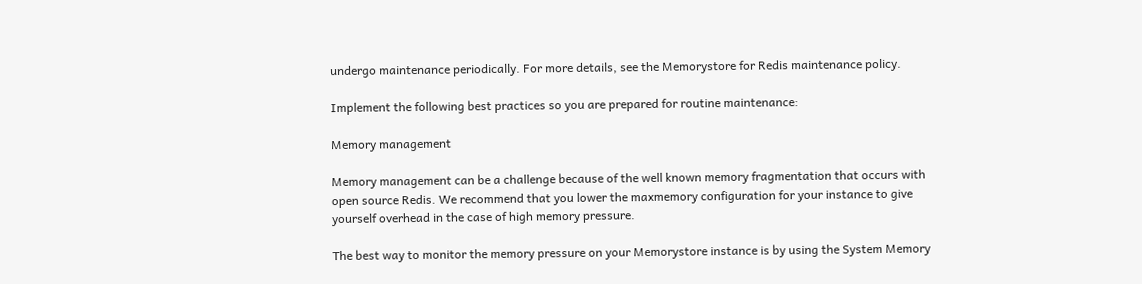undergo maintenance periodically. For more details, see the Memorystore for Redis maintenance policy.

Implement the following best practices so you are prepared for routine maintenance:

Memory management

Memory management can be a challenge because of the well known memory fragmentation that occurs with open source Redis. We recommend that you lower the maxmemory configuration for your instance to give yourself overhead in the case of high memory pressure.

The best way to monitor the memory pressure on your Memorystore instance is by using the System Memory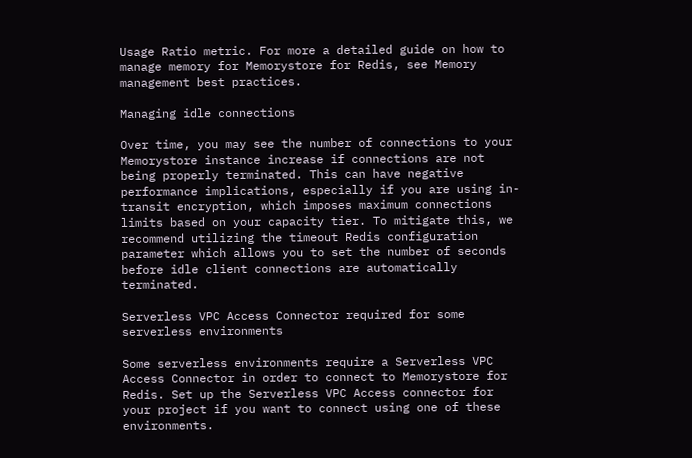Usage Ratio metric. For more a detailed guide on how to manage memory for Memorystore for Redis, see Memory management best practices.

Managing idle connections

Over time, you may see the number of connections to your Memorystore instance increase if connections are not being properly terminated. This can have negative performance implications, especially if you are using in-transit encryption, which imposes maximum connections limits based on your capacity tier. To mitigate this, we recommend utilizing the timeout Redis configuration parameter which allows you to set the number of seconds before idle client connections are automatically terminated.

Serverless VPC Access Connector required for some serverless environments

Some serverless environments require a Serverless VPC Access Connector in order to connect to Memorystore for Redis. Set up the Serverless VPC Access connector for your project if you want to connect using one of these environments.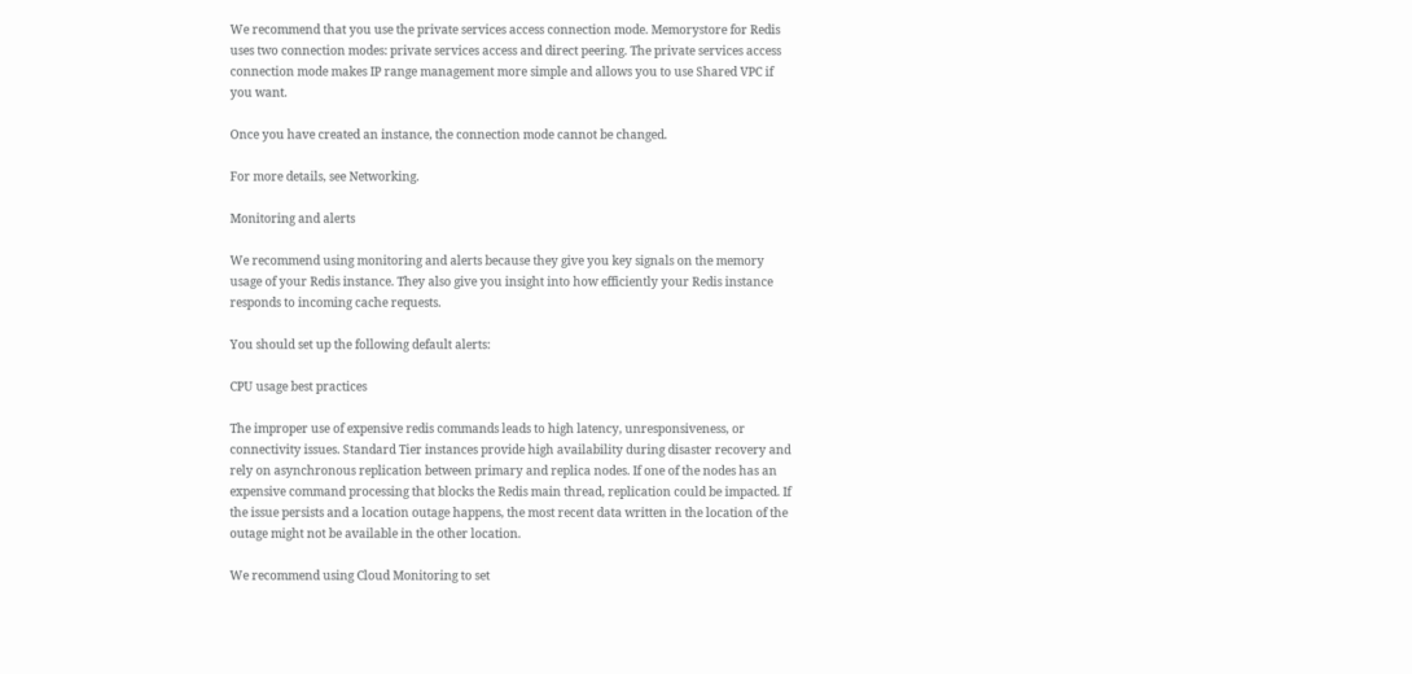We recommend that you use the private services access connection mode. Memorystore for Redis uses two connection modes: private services access and direct peering. The private services access connection mode makes IP range management more simple and allows you to use Shared VPC if you want.

Once you have created an instance, the connection mode cannot be changed.

For more details, see Networking.

Monitoring and alerts

We recommend using monitoring and alerts because they give you key signals on the memory usage of your Redis instance. They also give you insight into how efficiently your Redis instance responds to incoming cache requests.

You should set up the following default alerts:

CPU usage best practices

The improper use of expensive redis commands leads to high latency, unresponsiveness, or connectivity issues. Standard Tier instances provide high availability during disaster recovery and rely on asynchronous replication between primary and replica nodes. If one of the nodes has an expensive command processing that blocks the Redis main thread, replication could be impacted. If the issue persists and a location outage happens, the most recent data written in the location of the outage might not be available in the other location.

We recommend using Cloud Monitoring to set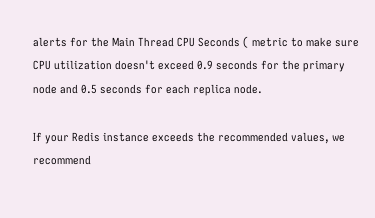alerts for the Main Thread CPU Seconds ( metric to make sure CPU utilization doesn't exceed 0.9 seconds for the primary node and 0.5 seconds for each replica node.

If your Redis instance exceeds the recommended values, we recommend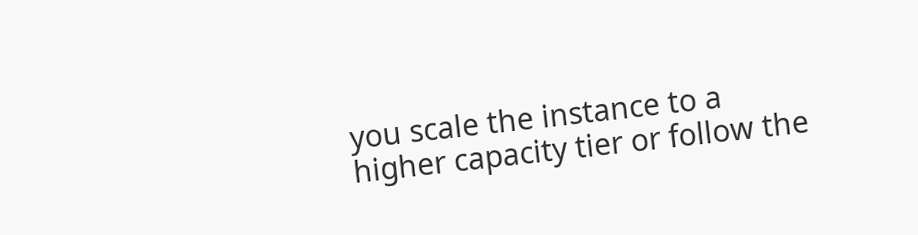you scale the instance to a higher capacity tier or follow the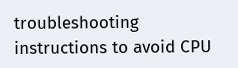troubleshooting instructions to avoid CPU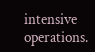intensive operations.